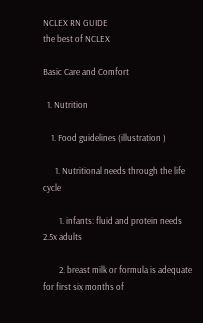NCLEX RN GUIDE                                                                                   the best of NCLEX

Basic Care and Comfort

  1. Nutrition

    1. Food guidelines (illustration )

      1. Nutritional needs through the life cycle

        1. infants: fluid and protein needs 2.5x adults

        2. breast milk or formula is adequate for first six months of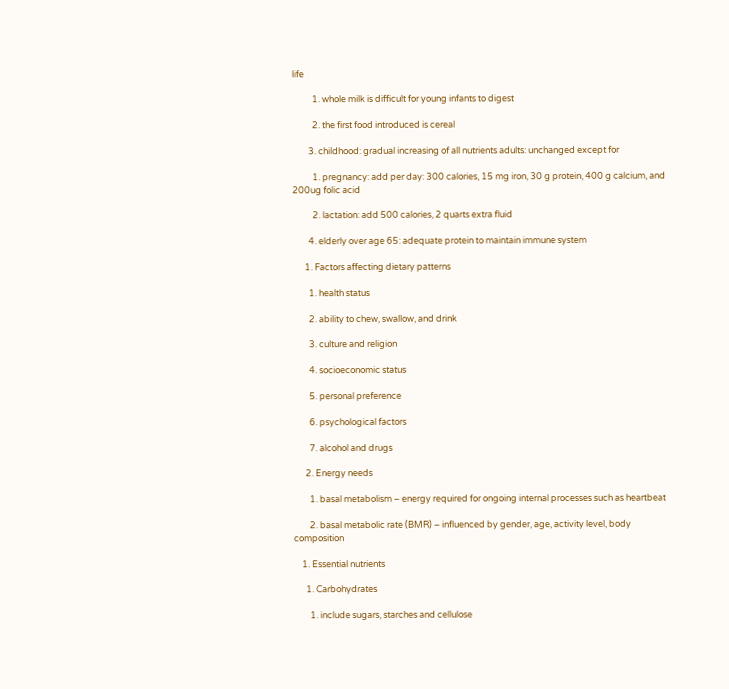life

          1. whole milk is difficult for young infants to digest

          2. the first food introduced is cereal

        3. childhood: gradual increasing of all nutrients adults: unchanged except for

          1. pregnancy: add per day: 300 calories, 15 mg iron, 30 g protein, 400 g calcium, and 200ug folic acid

          2. lactation: add 500 calories, 2 quarts extra fluid

        4. elderly over age 65: adequate protein to maintain immune system

      1. Factors affecting dietary patterns

        1. health status

        2. ability to chew, swallow, and drink

        3. culture and religion

        4. socioeconomic status

        5. personal preference

        6. psychological factors

        7. alcohol and drugs

      2. Energy needs

        1. basal metabolism – energy required for ongoing internal processes such as heartbeat

        2. basal metabolic rate (BMR) – influenced by gender, age, activity level, body composition

    1. Essential nutrients

      1. Carbohydrates

        1. include sugars, starches and cellulose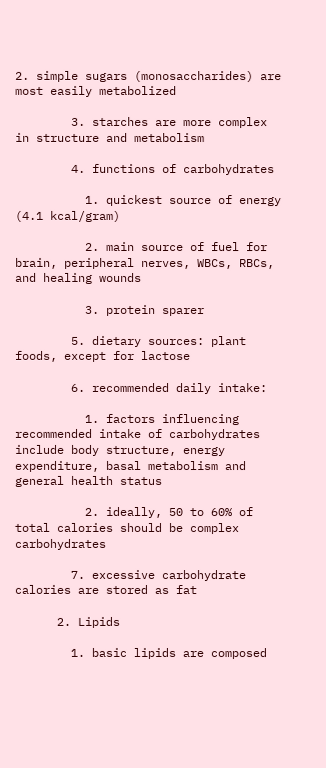2. simple sugars (monosaccharides) are most easily metabolized

        3. starches are more complex in structure and metabolism

        4. functions of carbohydrates

          1. quickest source of energy (4.1 kcal/gram)

          2. main source of fuel for brain, peripheral nerves, WBCs, RBCs, and healing wounds

          3. protein sparer

        5. dietary sources: plant foods, except for lactose

        6. recommended daily intake:

          1. factors influencing recommended intake of carbohydrates include body structure, energy expenditure, basal metabolism and general health status

          2. ideally, 50 to 60% of total calories should be complex carbohydrates

        7. excessive carbohydrate calories are stored as fat

      2. Lipids

        1. basic lipids are composed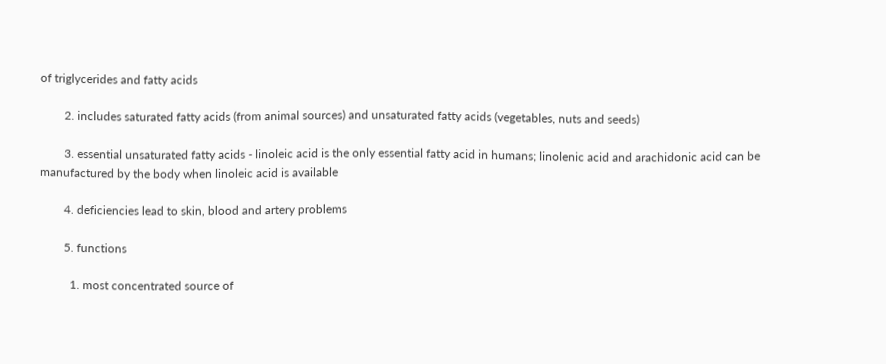of triglycerides and fatty acids

        2. includes saturated fatty acids (from animal sources) and unsaturated fatty acids (vegetables, nuts and seeds)

        3. essential unsaturated fatty acids - linoleic acid is the only essential fatty acid in humans; linolenic acid and arachidonic acid can be manufactured by the body when linoleic acid is available

        4. deficiencies lead to skin, blood and artery problems

        5. functions

          1. most concentrated source of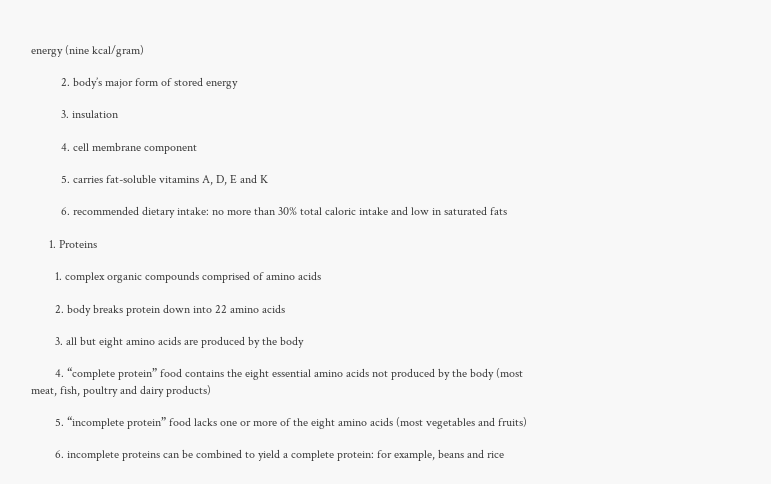energy (nine kcal/gram)

          2. body’s major form of stored energy

          3. insulation

          4. cell membrane component

          5. carries fat-soluble vitamins A, D, E and K

          6. recommended dietary intake: no more than 30% total caloric intake and low in saturated fats

      1. Proteins

        1. complex organic compounds comprised of amino acids

        2. body breaks protein down into 22 amino acids

        3. all but eight amino acids are produced by the body

        4. “complete protein” food contains the eight essential amino acids not produced by the body (most meat, fish, poultry and dairy products)

        5. “incomplete protein” food lacks one or more of the eight amino acids (most vegetables and fruits)

        6. incomplete proteins can be combined to yield a complete protein: for example, beans and rice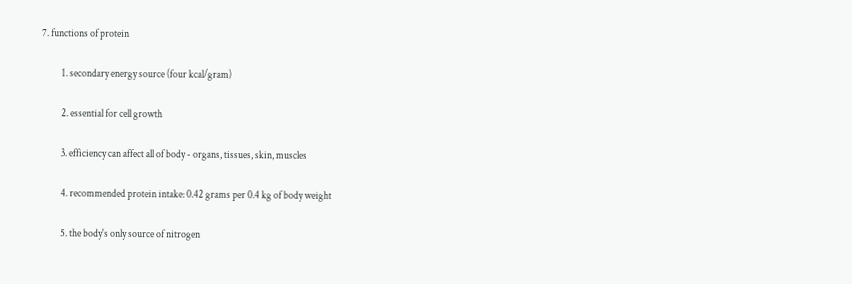7. functions of protein

          1. secondary energy source (four kcal/gram)

          2. essential for cell growth

          3. efficiency can affect all of body - organs, tissues, skin, muscles

          4. recommended protein intake: 0.42 grams per 0.4 kg of body weight

          5. the body's only source of nitrogen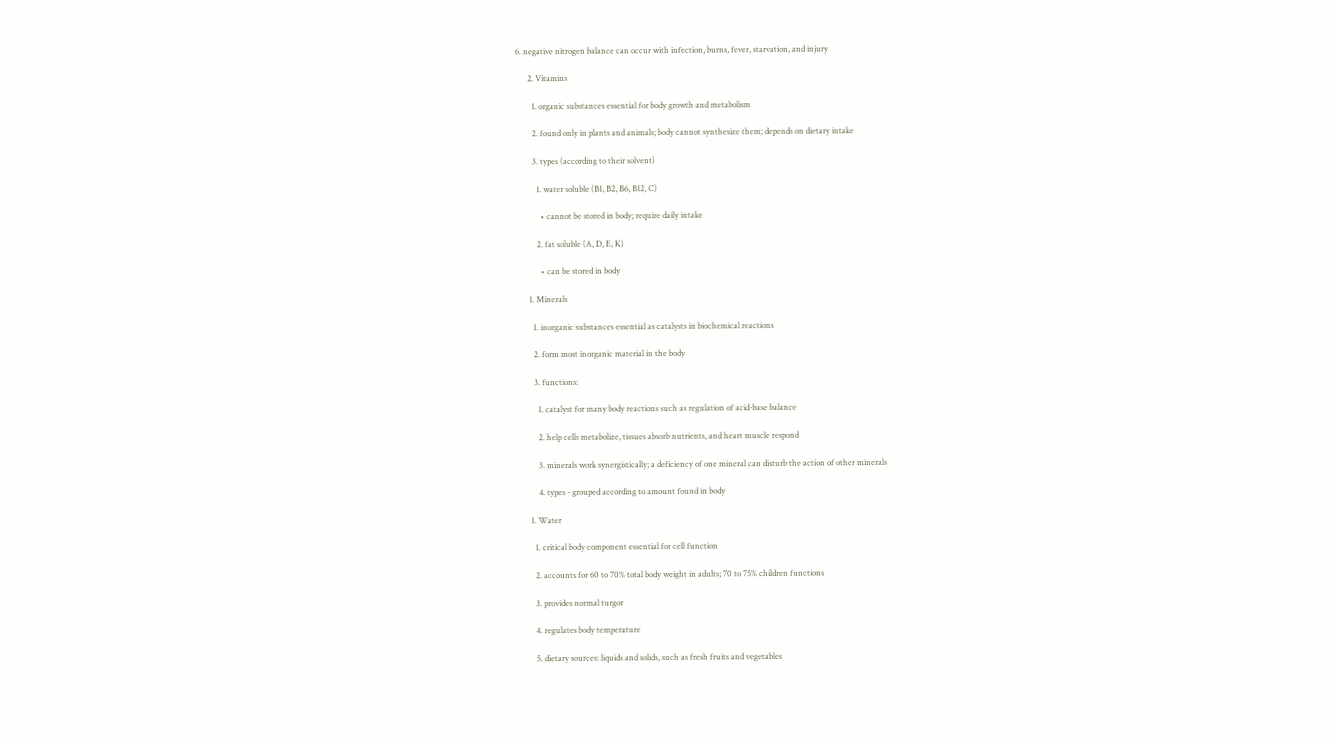6. negative nitrogen balance can occur with infection, burns, fever, starvation, and injury

      2. Vitamins

        1. organic substances essential for body growth and metabolism

        2. found only in plants and animals; body cannot synthesize them; depends on dietary intake

        3. types (according to their solvent)

          1. water soluble (B1, B2, B6, B12, C)

            • cannot be stored in body; require daily intake

          2. fat soluble (A, D, E, K)

            • can be stored in body

      1. Minerals

        1. inorganic substances essential as catalysts in biochemical reactions

        2. form most inorganic material in the body

        3. functions:

          1. catalyst for many body reactions such as regulation of acid-base balance

          2. help cells metabolize, tissues absorb nutrients, and heart muscle respond

          3. minerals work synergistically; a deficiency of one mineral can disturb the action of other minerals

          4. types - grouped according to amount found in body

      1. Water

        1. critical body component essential for cell function

        2. accounts for 60 to 70% total body weight in adults; 70 to 75% children functions

        3. provides normal turgor

        4. regulates body temperature

        5. dietary sources: liquids and solids, such as fresh fruits and vegetables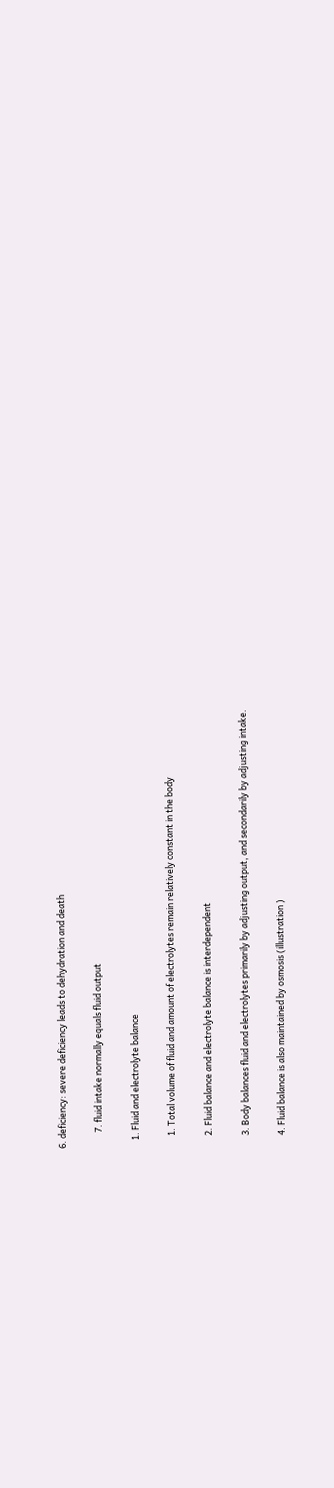6. deficiency: severe deficiency leads to dehydration and death

        7. fluid intake normally equals fluid output

    1. Fluid and electrolyte balance

      1. Total volume of fluid and amount of electrolytes remain relatively constant in the body

      2. Fluid balance and electrolyte balance is interdependent

      3. Body balances fluid and electrolytes primarily by adjusting output, and secondarily by adjusting intake.

      4. Fluid balance is also maintained by osmosis (illustration )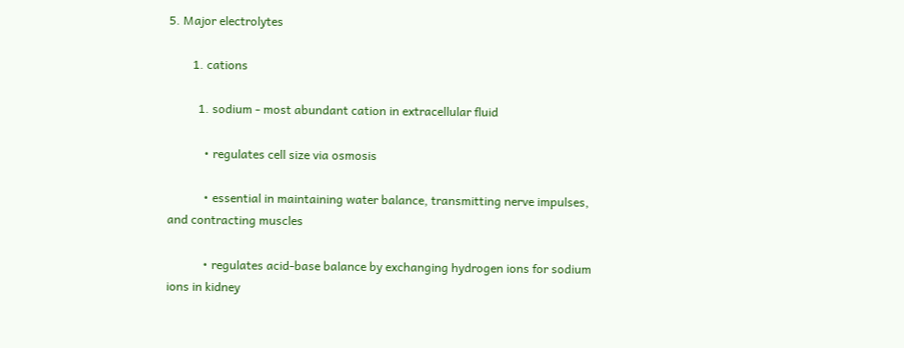5. Major electrolytes

        1. cations

          1. sodium - most abundant cation in extracellular fluid

            • regulates cell size via osmosis

            • essential in maintaining water balance, transmitting nerve impulses, and contracting muscles

            • regulates acid-base balance by exchanging hydrogen ions for sodium ions in kidney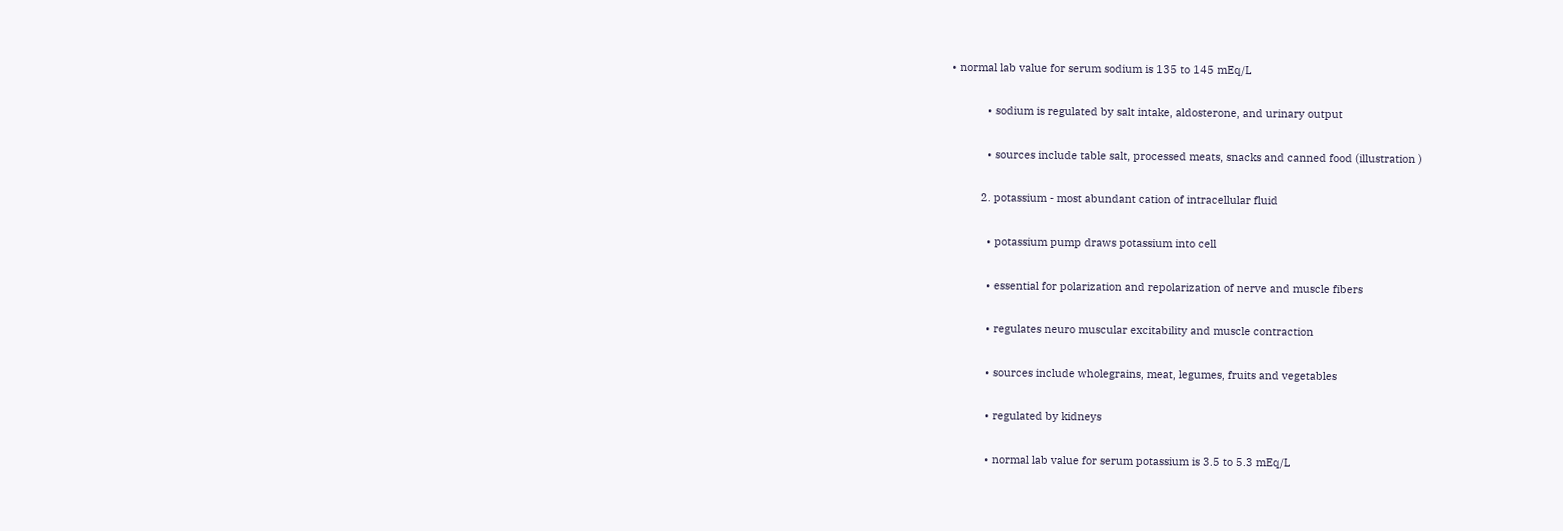• normal lab value for serum sodium is 135 to 145 mEq/L

            • sodium is regulated by salt intake, aldosterone, and urinary output

            • sources include table salt, processed meats, snacks and canned food (illustration )

          2. potassium - most abundant cation of intracellular fluid

            • potassium pump draws potassium into cell

            • essential for polarization and repolarization of nerve and muscle fibers

            • regulates neuro muscular excitability and muscle contraction

            • sources include wholegrains, meat, legumes, fruits and vegetables

            • regulated by kidneys

            • normal lab value for serum potassium is 3.5 to 5.3 mEq/L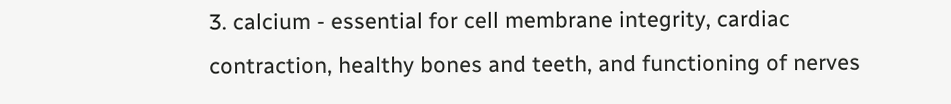3. calcium - essential for cell membrane integrity, cardiac contraction, healthy bones and teeth, and functioning of nerves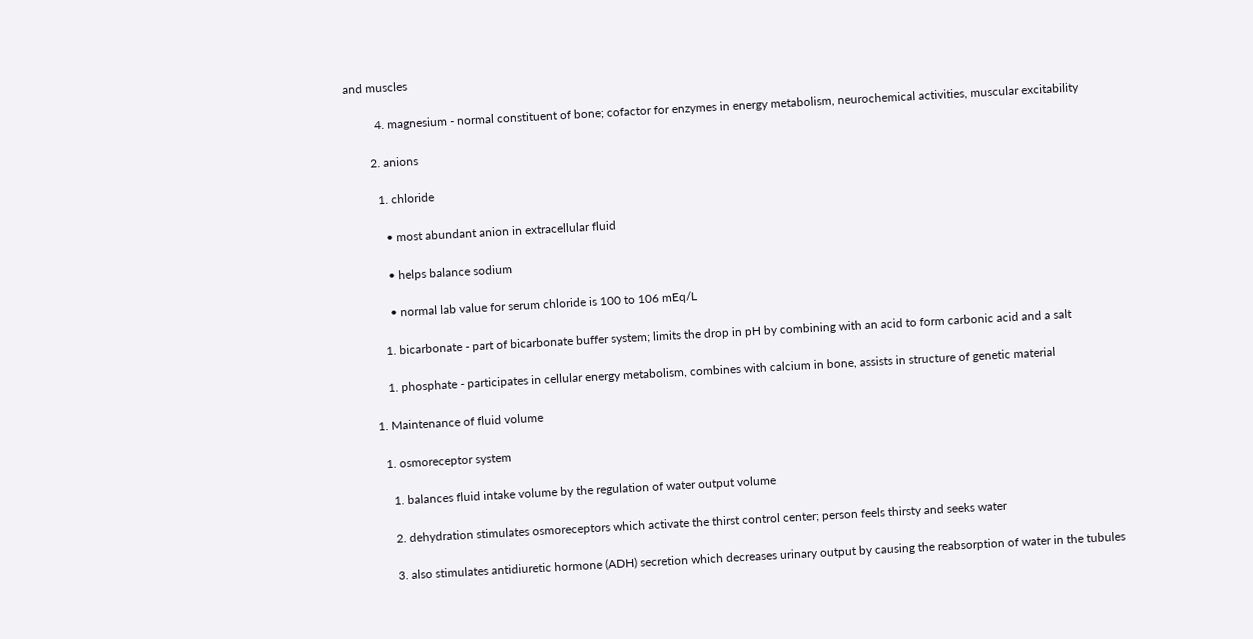and muscles

          4. magnesium - normal constituent of bone; cofactor for enzymes in energy metabolism, neurochemical activities, muscular excitability

        2. anions

          1. chloride

            • most abundant anion in extracellular fluid

            • helps balance sodium

            • normal lab value for serum chloride is 100 to 106 mEq/L

          1. bicarbonate - part of bicarbonate buffer system; limits the drop in pH by combining with an acid to form carbonic acid and a salt

          1. phosphate - participates in cellular energy metabolism, combines with calcium in bone, assists in structure of genetic material

      1. Maintenance of fluid volume

        1. osmoreceptor system

          1. balances fluid intake volume by the regulation of water output volume

          2. dehydration stimulates osmoreceptors which activate the thirst control center; person feels thirsty and seeks water

          3. also stimulates antidiuretic hormone (ADH) secretion which decreases urinary output by causing the reabsorption of water in the tubules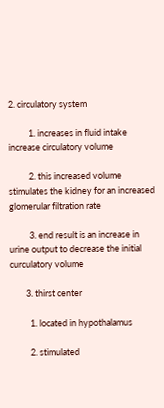2. circulatory system

          1. increases in fluid intake increase circulatory volume

          2. this increased volume stimulates the kidney for an increased glomerular filtration rate

          3. end result is an increase in urine output to decrease the initial curculatory volume

        3. thirst center

          1. located in hypothalamus

          2. stimulated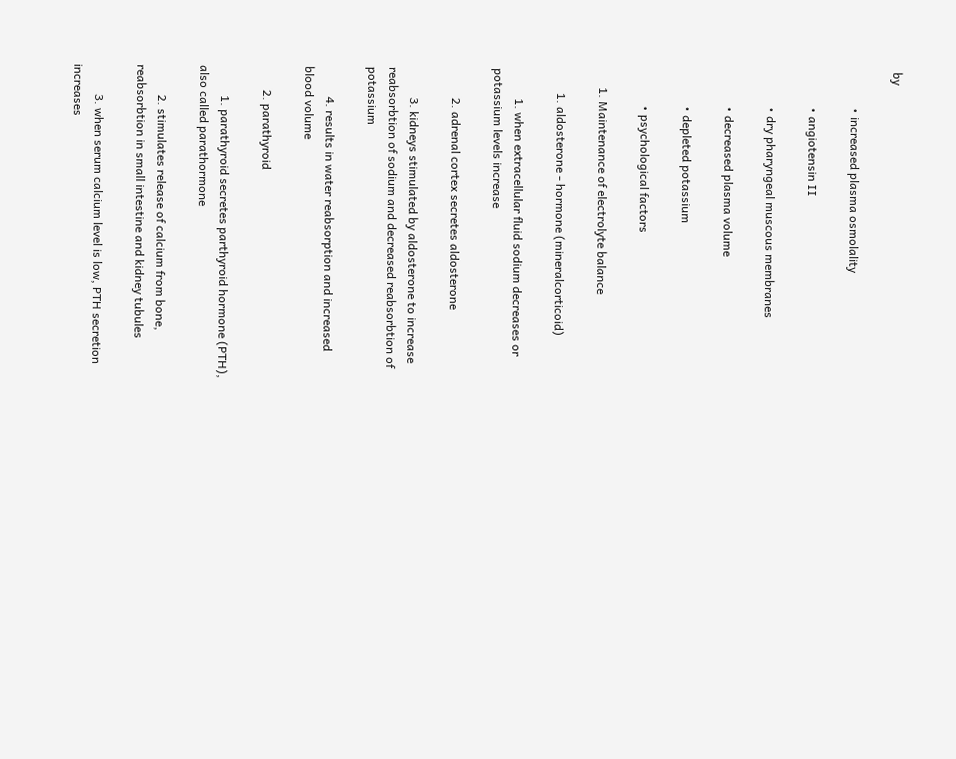by

            • increased plasma osmolality

            • angiotensin II

            • dry pharyngeal muscous membranes

            • decreased plasma volume

            • depleted potassium

            • psychological factors

      1. Maintenance of electrolyte balance

        1. aldosterone - hormone (mineralcorticoid)

          1. when extracellular fluid sodium decreases or potassium levels increase

          2. adrenal cortex secretes aldosterone

          3. kidneys stimulated by aldosterone to increase reabsorbtion of sodium and decreased reabsorbtion of potassium

          4. results in water reabsorption and increased blood volume

        2. parathyroid

          1. parathyroid secretes parthyroid hormone (PTH), also called parathormone

          2. stimulates release of calcium from bone, reabsorbtion in small intestine and kidney tubules

          3. when serum calcium level is low, PTH secretion increases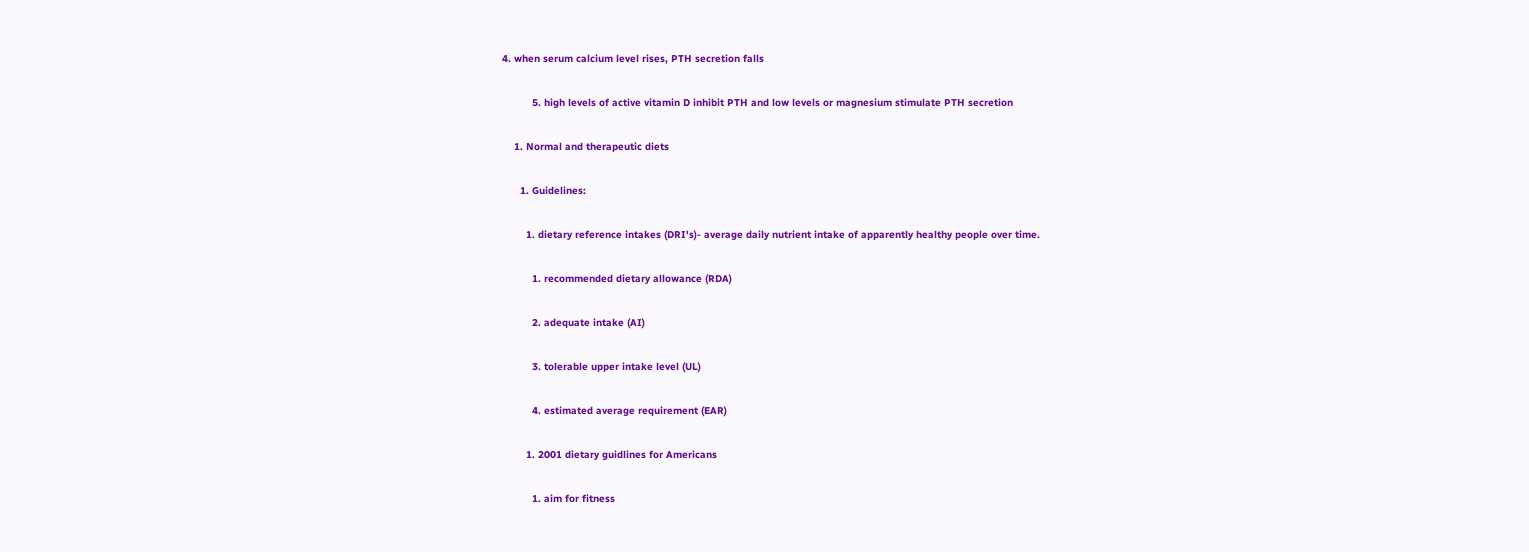4. when serum calcium level rises, PTH secretion falls

          5. high levels of active vitamin D inhibit PTH and low levels or magnesium stimulate PTH secretion

    1. Normal and therapeutic diets

      1. Guidelines:

        1. dietary reference intakes (DRI's)- average daily nutrient intake of apparently healthy people over time.

          1. recommended dietary allowance (RDA)

          2. adequate intake (AI)

          3. tolerable upper intake level (UL)

          4. estimated average requirement (EAR)

        1. 2001 dietary guidlines for Americans

          1. aim for fitness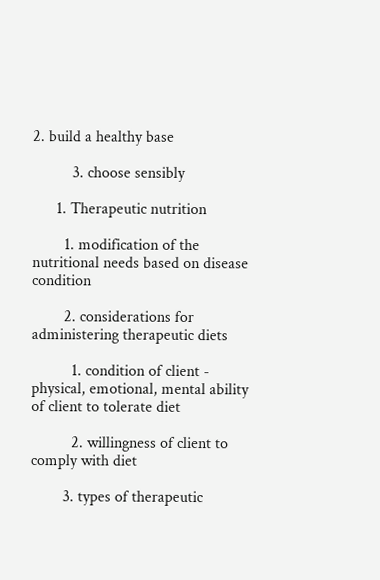2. build a healthy base

          3. choose sensibly

      1. Therapeutic nutrition

        1. modification of the nutritional needs based on disease condition

        2. considerations for administering therapeutic diets

          1. condition of client - physical, emotional, mental ability of client to tolerate diet

          2. willingness of client to comply with diet

        3. types of therapeutic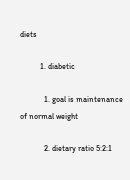diets

          1. diabetic

            1. goal is maintenance of normal weight

            2. dietary ratio 5:2:1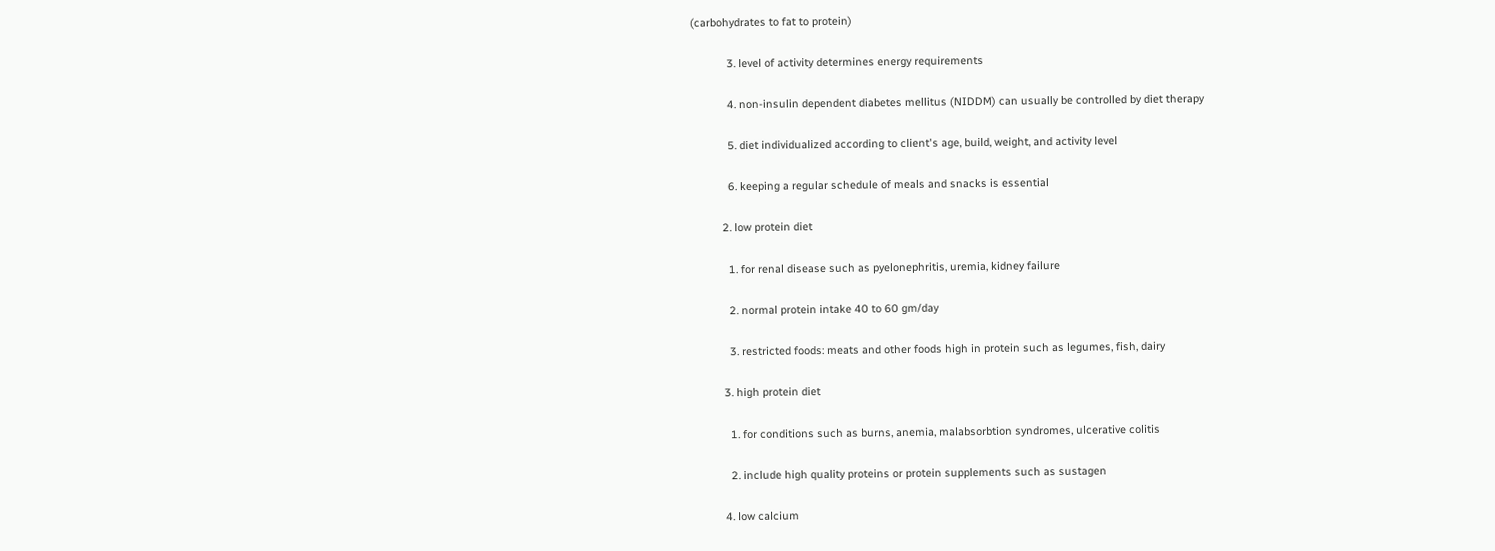(carbohydrates to fat to protein)

            3. level of activity determines energy requirements

            4. non-insulin dependent diabetes mellitus (NIDDM) can usually be controlled by diet therapy

            5. diet individualized according to client's age, build, weight, and activity level

            6. keeping a regular schedule of meals and snacks is essential

          2. low protein diet

            1. for renal disease such as pyelonephritis, uremia, kidney failure

            2. normal protein intake 40 to 60 gm/day

            3. restricted foods: meats and other foods high in protein such as legumes, fish, dairy

          3. high protein diet

            1. for conditions such as burns, anemia, malabsorbtion syndromes, ulcerative colitis

            2. include high quality proteins or protein supplements such as sustagen

          4. low calcium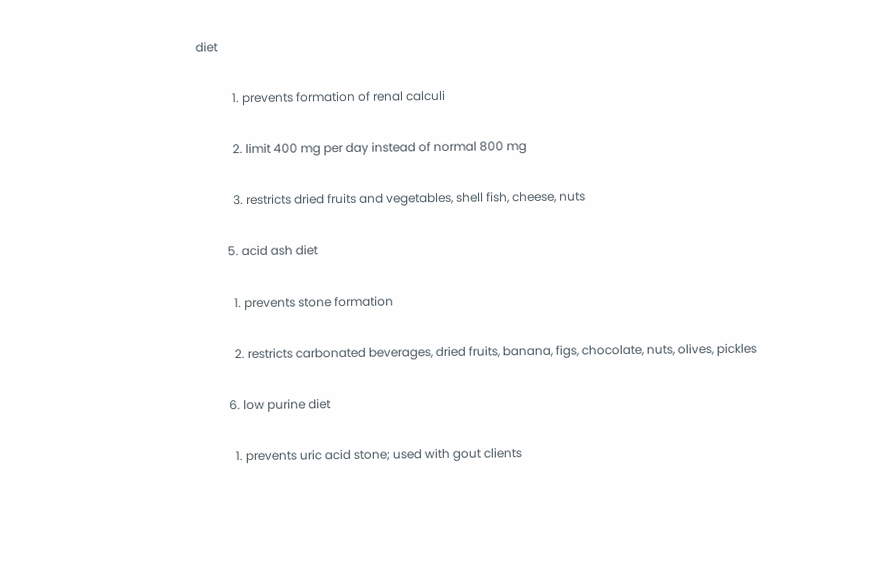diet

            1. prevents formation of renal calculi

            2. limit 400 mg per day instead of normal 800 mg

            3. restricts dried fruits and vegetables, shell fish, cheese, nuts

          5. acid ash diet

            1. prevents stone formation

            2. restricts carbonated beverages, dried fruits, banana, figs, chocolate, nuts, olives, pickles

          6. low purine diet

            1. prevents uric acid stone; used with gout clients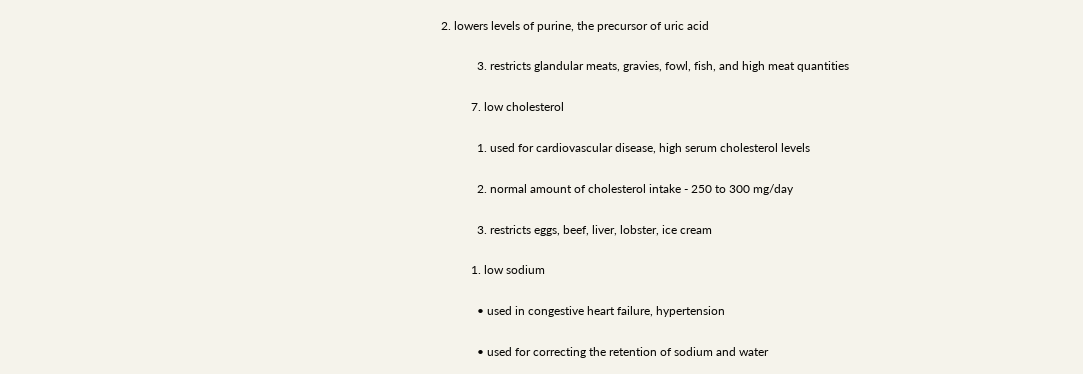2. lowers levels of purine, the precursor of uric acid

            3. restricts glandular meats, gravies, fowl, fish, and high meat quantities

          7. low cholesterol

            1. used for cardiovascular disease, high serum cholesterol levels

            2. normal amount of cholesterol intake - 250 to 300 mg/day

            3. restricts eggs, beef, liver, lobster, ice cream

          1. low sodium

            • used in congestive heart failure, hypertension

            • used for correcting the retention of sodium and water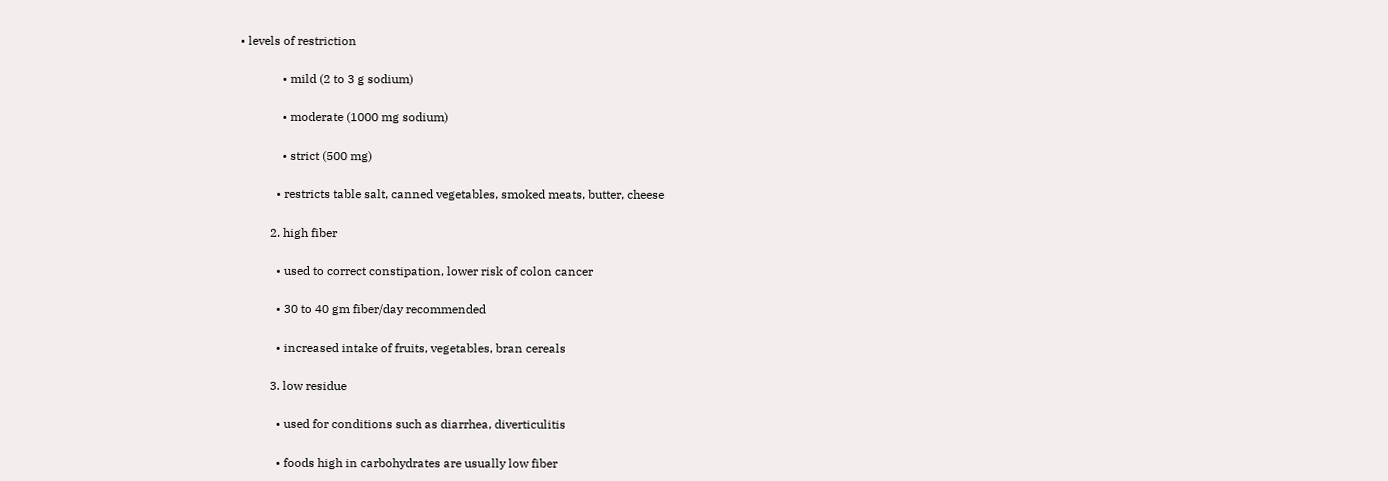• levels of restriction

              • mild (2 to 3 g sodium)

              • moderate (1000 mg sodium)

              • strict (500 mg)

            • restricts table salt, canned vegetables, smoked meats, butter, cheese

          2. high fiber

            • used to correct constipation, lower risk of colon cancer

            • 30 to 40 gm fiber/day recommended

            • increased intake of fruits, vegetables, bran cereals

          3. low residue

            • used for conditions such as diarrhea, diverticulitis

            • foods high in carbohydrates are usually low fiber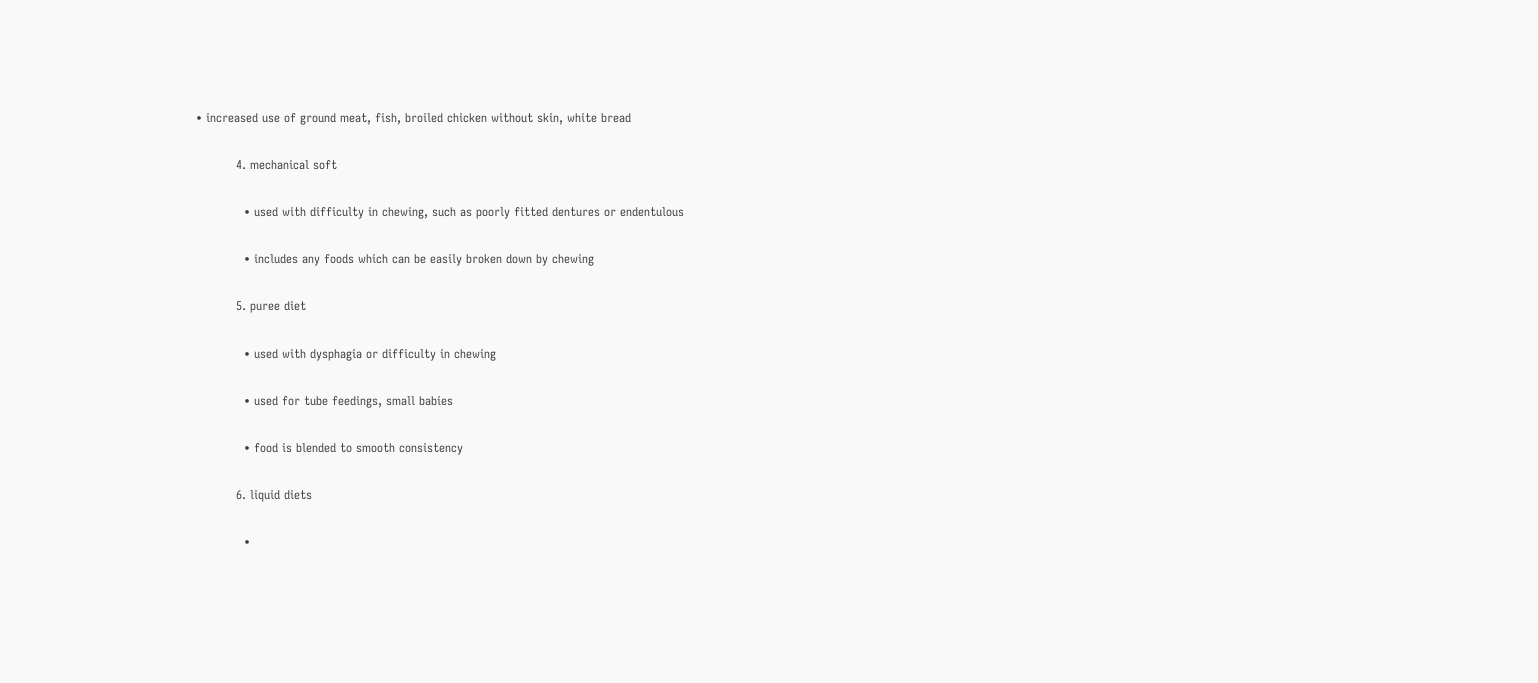• increased use of ground meat, fish, broiled chicken without skin, white bread

          4. mechanical soft

            • used with difficulty in chewing, such as poorly fitted dentures or endentulous

            • includes any foods which can be easily broken down by chewing

          5. puree diet

            • used with dysphagia or difficulty in chewing

            • used for tube feedings, small babies

            • food is blended to smooth consistency

          6. liquid diets

            •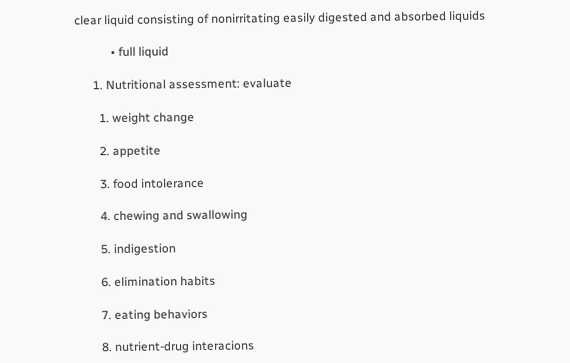clear liquid consisting of nonirritating easily digested and absorbed liquids

            • full liquid

      1. Nutritional assessment: evaluate

        1. weight change

        2. appetite

        3. food intolerance

        4. chewing and swallowing

        5. indigestion

        6. elimination habits

        7. eating behaviors

        8. nutrient-drug interacions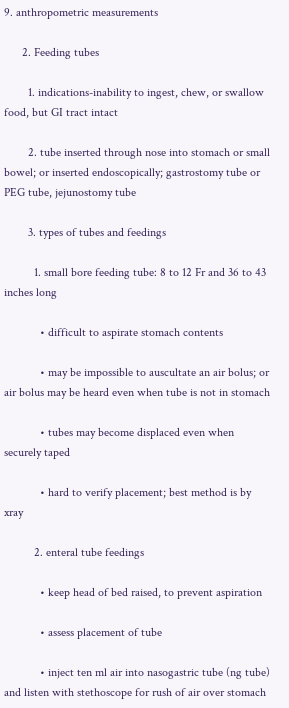9. anthropometric measurements

      2. Feeding tubes

        1. indications-inability to ingest, chew, or swallow food, but GI tract intact

        2. tube inserted through nose into stomach or small bowel; or inserted endoscopically; gastrostomy tube or PEG tube, jejunostomy tube

        3. types of tubes and feedings

          1. small bore feeding tube: 8 to 12 Fr and 36 to 43 inches long

            • difficult to aspirate stomach contents

            • may be impossible to auscultate an air bolus; or air bolus may be heard even when tube is not in stomach

            • tubes may become displaced even when securely taped

            • hard to verify placement; best method is by xray

          2. enteral tube feedings

            • keep head of bed raised, to prevent aspiration

            • assess placement of tube

            • inject ten ml air into nasogastric tube (ng tube) and listen with stethoscope for rush of air over stomach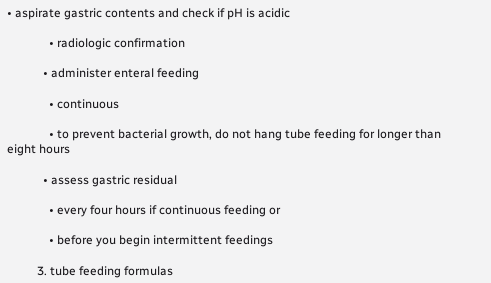• aspirate gastric contents and check if pH is acidic

              • radiologic confirmation

            • administer enteral feeding

              • continuous

              • to prevent bacterial growth, do not hang tube feeding for longer than eight hours

            • assess gastric residual

              • every four hours if continuous feeding or

              • before you begin intermittent feedings

          3. tube feeding formulas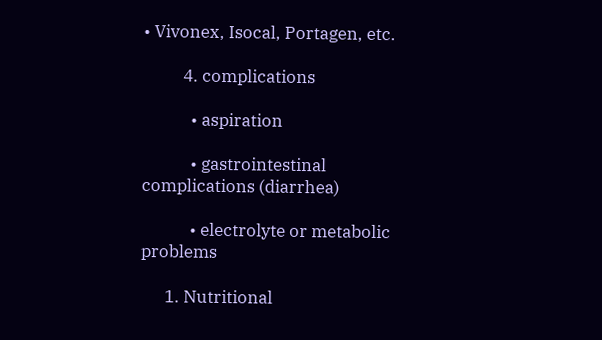• Vivonex, Isocal, Portagen, etc.

          4. complications

            • aspiration

            • gastrointestinal complications (diarrhea)

            • electrolyte or metabolic problems

      1. Nutritional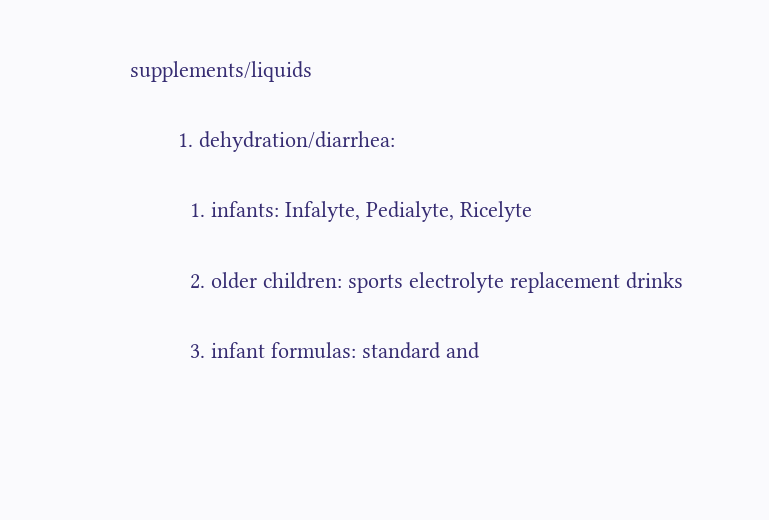supplements/liquids

        1. dehydration/diarrhea:

          1. infants: Infalyte, Pedialyte, Ricelyte

          2. older children: sports electrolyte replacement drinks

          3. infant formulas: standard and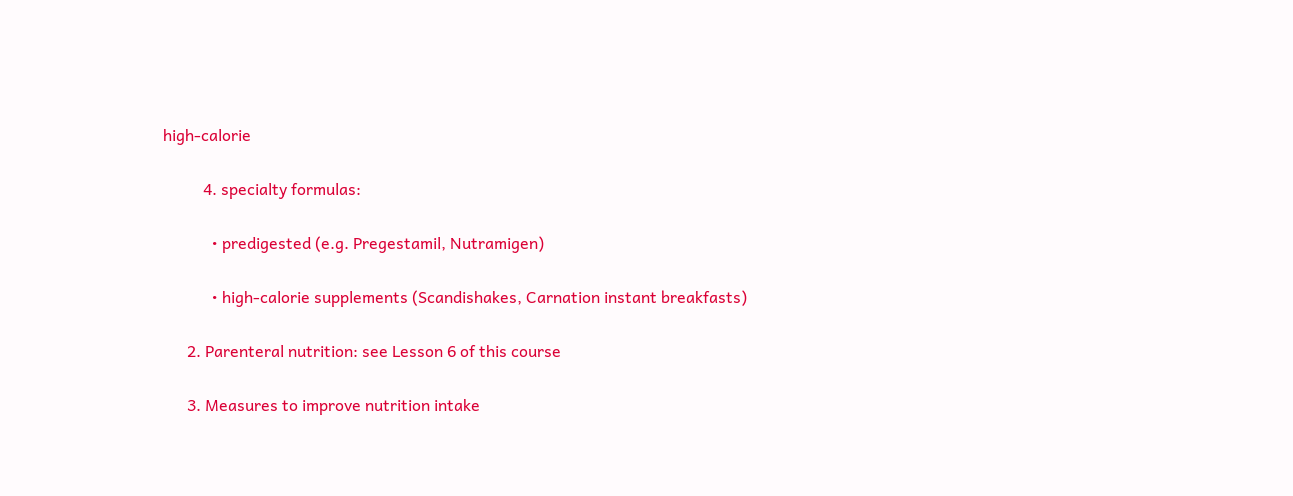high-calorie

          4. specialty formulas:

            • predigested (e.g. Pregestamil, Nutramigen)

            • high-calorie supplements (Scandishakes, Carnation instant breakfasts)

      2. Parenteral nutrition: see Lesson 6 of this course

      3. Measures to improve nutrition intake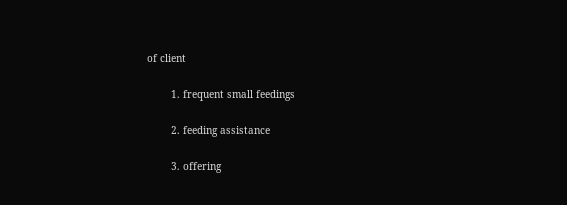of client

        1. frequent small feedings

        2. feeding assistance

        3. offering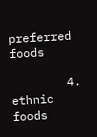preferred foods

        4. ethnic foods